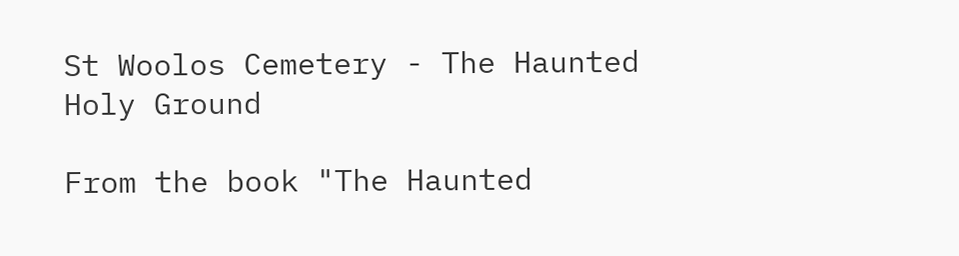St Woolos Cemetery - The Haunted Holy Ground

From the book "The Haunted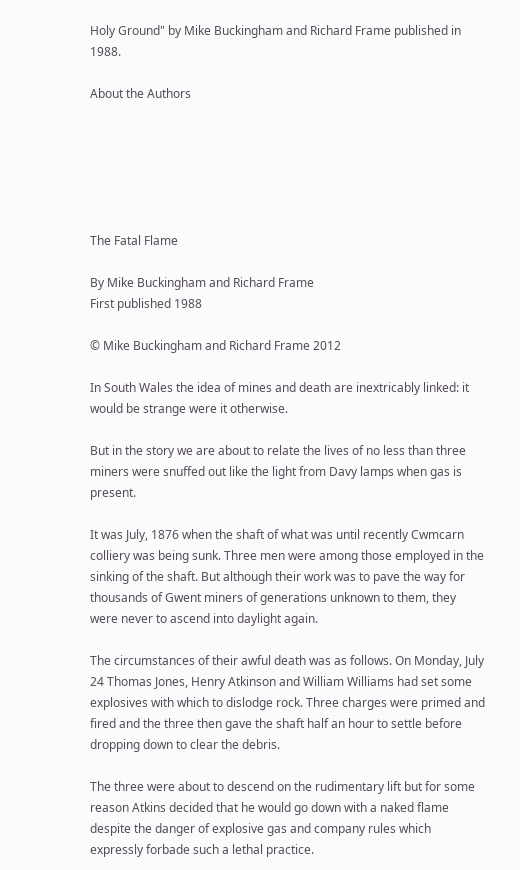Holy Ground" by Mike Buckingham and Richard Frame published in 1988.

About the Authors






The Fatal Flame

By Mike Buckingham and Richard Frame
First published 1988

© Mike Buckingham and Richard Frame 2012

In South Wales the idea of mines and death are inextricably linked: it would be strange were it otherwise.

But in the story we are about to relate the lives of no less than three miners were snuffed out like the light from Davy lamps when gas is present.

It was July, 1876 when the shaft of what was until recently Cwmcarn colliery was being sunk. Three men were among those employed in the sinking of the shaft. But although their work was to pave the way for thousands of Gwent miners of generations unknown to them, they were never to ascend into daylight again.

The circumstances of their awful death was as follows. On Monday, July 24 Thomas Jones, Henry Atkinson and William Williams had set some explosives with which to dislodge rock. Three charges were primed and fired and the three then gave the shaft half an hour to settle before dropping down to clear the debris.

The three were about to descend on the rudimentary lift but for some reason Atkins decided that he would go down with a naked flame despite the danger of explosive gas and company rules which expressly forbade such a lethal practice.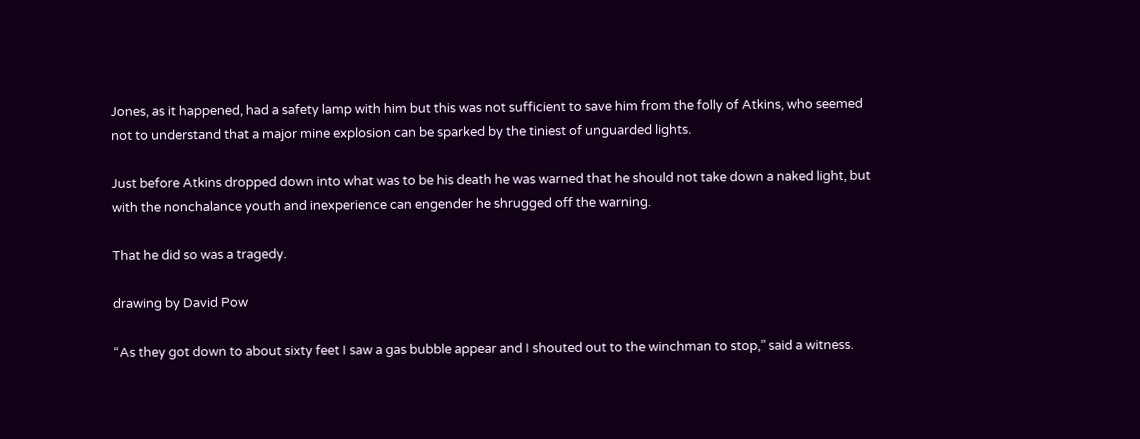Jones, as it happened, had a safety lamp with him but this was not sufficient to save him from the folly of Atkins, who seemed not to understand that a major mine explosion can be sparked by the tiniest of unguarded lights.

Just before Atkins dropped down into what was to be his death he was warned that he should not take down a naked light, but with the nonchalance youth and inexperience can engender he shrugged off the warning.

That he did so was a tragedy.

drawing by David Pow

“As they got down to about sixty feet I saw a gas bubble appear and I shouted out to the winchman to stop,” said a witness.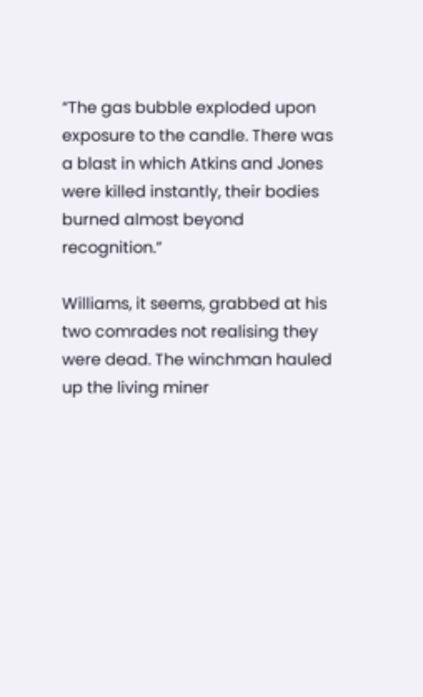“The gas bubble exploded upon exposure to the candle. There was a blast in which Atkins and Jones were killed instantly, their bodies burned almost beyond recognition.”

Williams, it seems, grabbed at his two comrades not realising they were dead. The winchman hauled up the living miner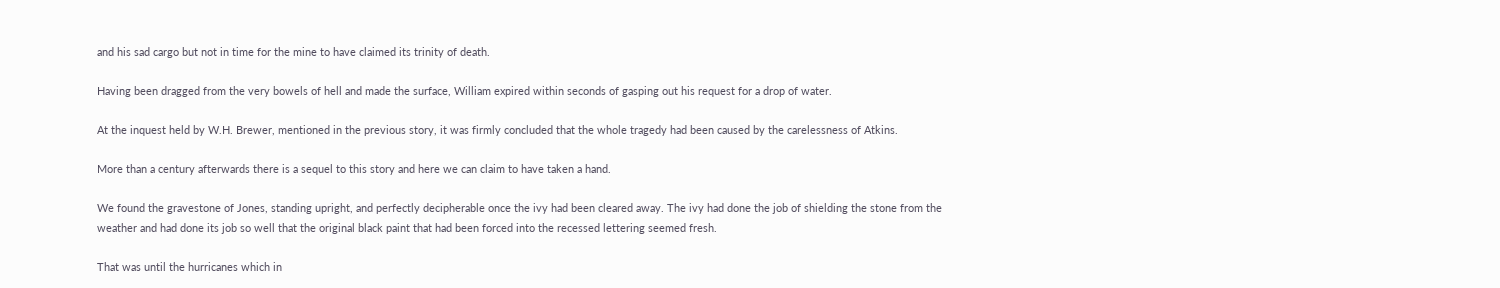and his sad cargo but not in time for the mine to have claimed its trinity of death.

Having been dragged from the very bowels of hell and made the surface, William expired within seconds of gasping out his request for a drop of water.

At the inquest held by W.H. Brewer, mentioned in the previous story, it was firmly concluded that the whole tragedy had been caused by the carelessness of Atkins.

More than a century afterwards there is a sequel to this story and here we can claim to have taken a hand.

We found the gravestone of Jones, standing upright, and perfectly decipherable once the ivy had been cleared away. The ivy had done the job of shielding the stone from the weather and had done its job so well that the original black paint that had been forced into the recessed lettering seemed fresh.

That was until the hurricanes which in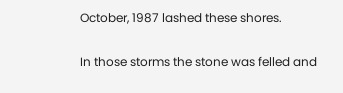October, 1987 lashed these shores.

In those storms the stone was felled and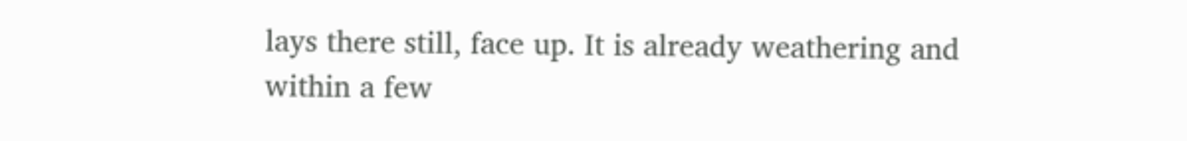lays there still, face up. It is already weathering and within a few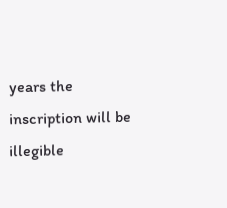years the inscription will be illegible